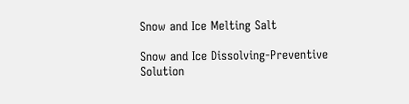Snow and Ice Melting Salt

Snow and Ice Dissolving-Preventive Solution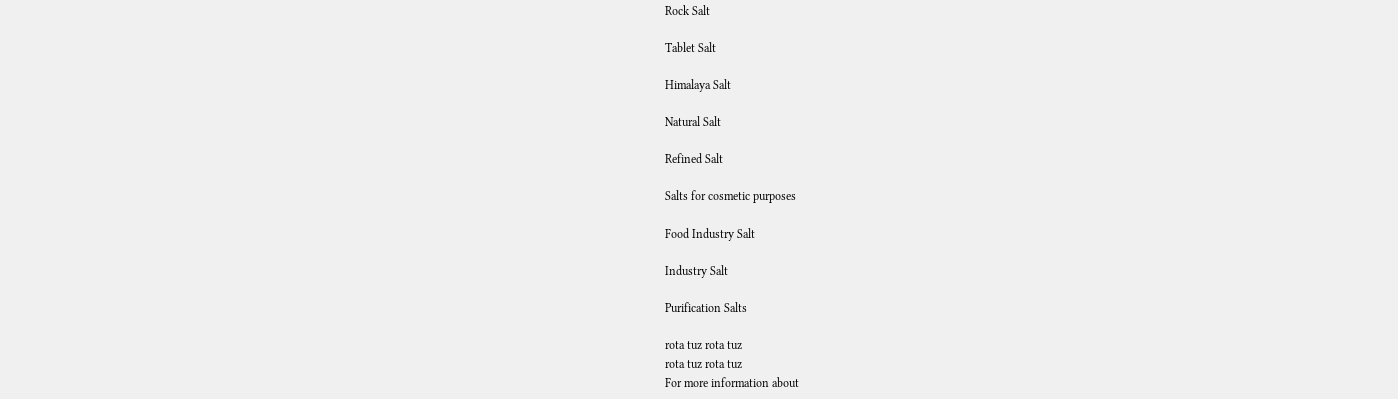Rock Salt

Tablet Salt

Himalaya Salt

Natural Salt

Refined Salt

Salts for cosmetic purposes

Food Industry Salt

Industry Salt

Purification Salts

rota tuz rota tuz
rota tuz rota tuz
For more information about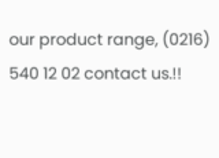our product range, (0216) 540 12 02 contact us.!!